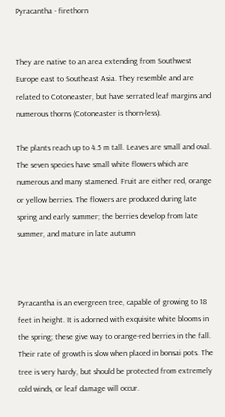Pyracantha - firethorn


They are native to an area extending from Southwest Europe east to Southeast Asia. They resemble and are related to Cotoneaster, but have serrated leaf margins and numerous thorns (Cotoneaster is thorn-less).

The plants reach up to 4.5 m tall. Leaves are small and oval. The seven species have small white flowers which are numerous and many stamened. Fruit are either red, orange or yellow berries. The flowers are produced during late spring and early summer; the berries develop from late summer, and mature in late autumn



Pyracantha is an evergreen tree, capable of growing to 18 feet in height. It is adorned with exquisite white blooms in the spring; these give way to orange-red berries in the fall. Their rate of growth is slow when placed in bonsai pots. The tree is very hardy, but should be protected from extremely cold winds, or leaf damage will occur.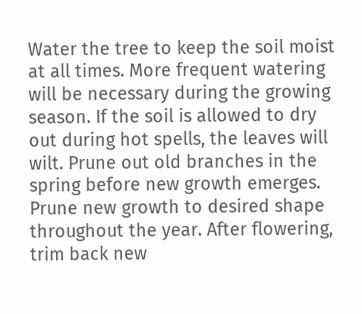Water the tree to keep the soil moist at all times. More frequent watering will be necessary during the growing season. If the soil is allowed to dry out during hot spells, the leaves will wilt. Prune out old branches in the spring before new growth emerges. Prune new growth to desired shape throughout the year. After flowering, trim back new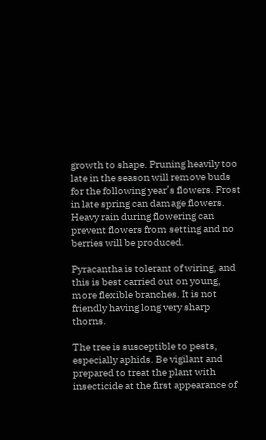growth to shape. Pruning heavily too late in the season will remove buds for the following year’s flowers. Frost in late spring can damage flowers. Heavy rain during flowering can prevent flowers from setting and no berries will be produced.

Pyracantha is tolerant of wiring, and this is best carried out on young, more flexible branches. It is not friendly having long very sharp thorns.

The tree is susceptible to pests, especially aphids. Be vigilant and prepared to treat the plant with insecticide at the first appearance of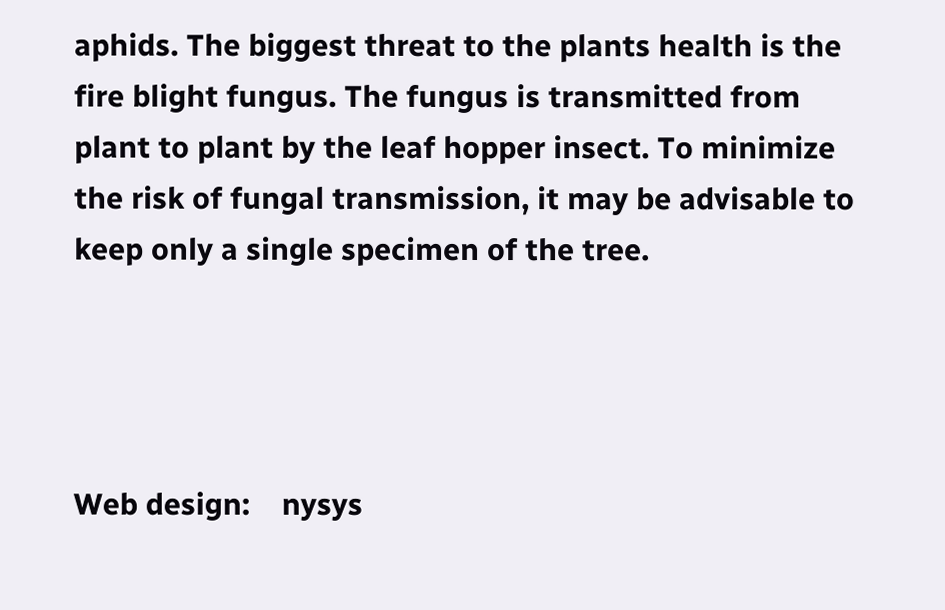aphids. The biggest threat to the plants health is the fire blight fungus. The fungus is transmitted from plant to plant by the leaf hopper insect. To minimize the risk of fungal transmission, it may be advisable to keep only a single specimen of the tree.




Web design:    nysys